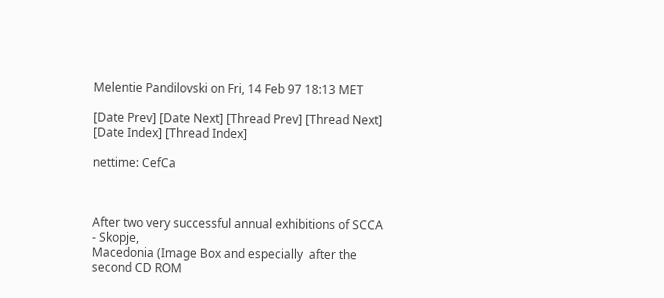Melentie Pandilovski on Fri, 14 Feb 97 18:13 MET

[Date Prev] [Date Next] [Thread Prev] [Thread Next] [Date Index] [Thread Index]

nettime: CefCa



After two very successful annual exhibitions of SCCA - Skopje,
Macedonia (Image Box and especially  after the second CD ROM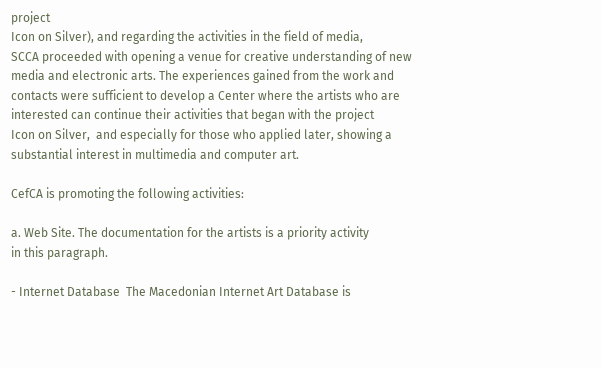project
Icon on Silver), and regarding the activities in the field of media,
SCCA proceeded with opening a venue for creative understanding of new
media and electronic arts. The experiences gained from the work and
contacts were sufficient to develop a Center where the artists who are
interested can continue their activities that began with the project
Icon on Silver,  and especially for those who applied later, showing a
substantial interest in multimedia and computer art.

CefCA is promoting the following activities:

a. Web Site. The documentation for the artists is a priority activity
in this paragraph.

- Internet Database  The Macedonian Internet Art Database is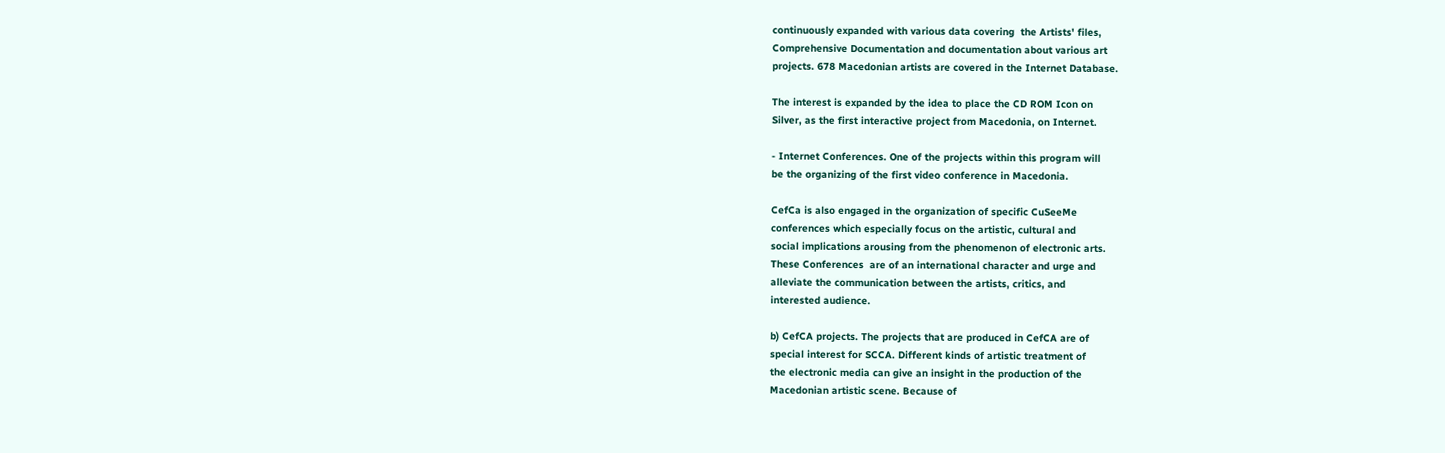continuously expanded with various data covering  the Artists' files,
Comprehensive Documentation and documentation about various art
projects. 678 Macedonian artists are covered in the Internet Database.

The interest is expanded by the idea to place the CD ROM Icon on
Silver, as the first interactive project from Macedonia, on Internet.

- Internet Conferences. One of the projects within this program will
be the organizing of the first video conference in Macedonia.

CefCa is also engaged in the organization of specific CuSeeMe
conferences which especially focus on the artistic, cultural and
social implications arousing from the phenomenon of electronic arts.
These Conferences  are of an international character and urge and
alleviate the communication between the artists, critics, and
interested audience.

b) CefCA projects. The projects that are produced in CefCA are of
special interest for SCCA. Different kinds of artistic treatment of
the electronic media can give an insight in the production of the
Macedonian artistic scene. Because of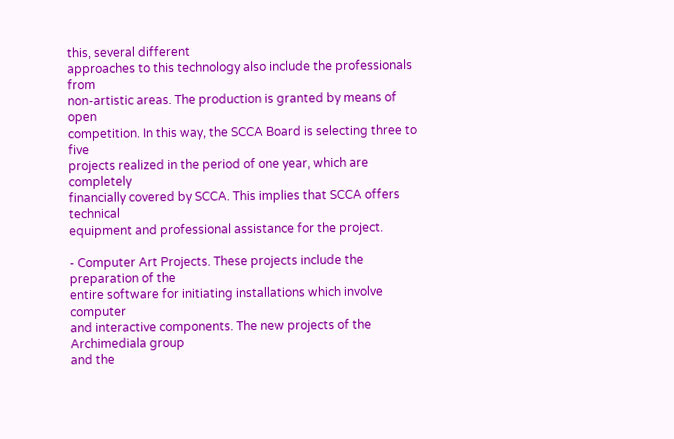this, several different
approaches to this technology also include the professionals from
non-artistic areas. The production is granted by means of open
competition. In this way, the SCCA Board is selecting three to five
projects realized in the period of one year, which are completely
financially covered by SCCA. This implies that SCCA offers technical
equipment and professional assistance for the project.

- Computer Art Projects. These projects include the preparation of the
entire software for initiating installations which involve computer
and interactive components. The new projects of the Archimediala group
and the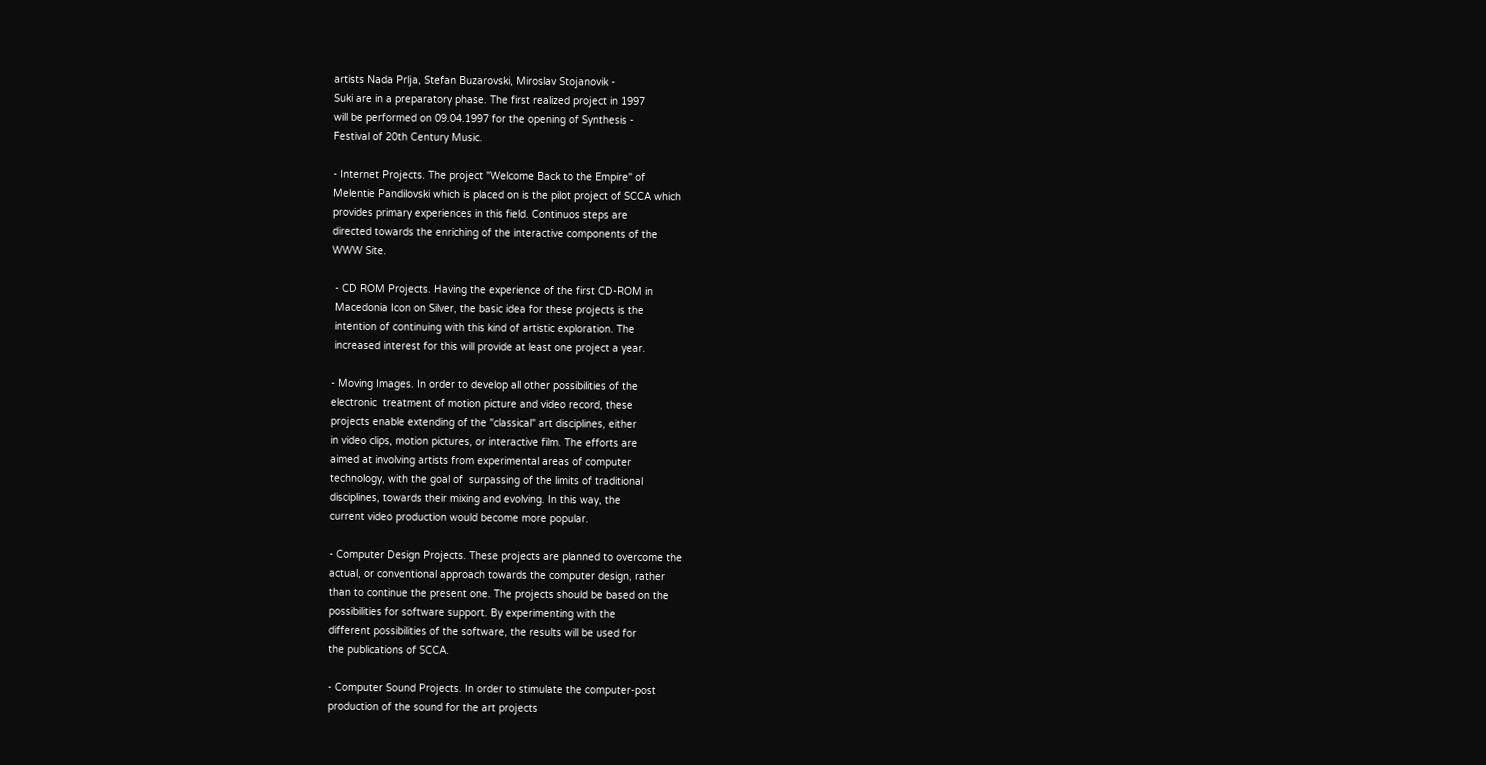artists Nada Prlja, Stefan Buzarovski, Miroslav Stojanovik -
Suki are in a preparatory phase. The first realized project in 1997
will be performed on 09.04.1997 for the opening of Synthesis -
Festival of 20th Century Music.

- Internet Projects. The project "Welcome Back to the Empire" of
Melentie Pandilovski which is placed on is the pilot project of SCCA which
provides primary experiences in this field. Continuos steps are
directed towards the enriching of the interactive components of the
WWW Site.

 - CD ROM Projects. Having the experience of the first CD-ROM in
 Macedonia Icon on Silver, the basic idea for these projects is the
 intention of continuing with this kind of artistic exploration. The
 increased interest for this will provide at least one project a year.

- Moving Images. In order to develop all other possibilities of the
electronic  treatment of motion picture and video record, these
projects enable extending of the "classical" art disciplines, either
in video clips, motion pictures, or interactive film. The efforts are
aimed at involving artists from experimental areas of computer
technology, with the goal of  surpassing of the limits of traditional
disciplines, towards their mixing and evolving. In this way, the
current video production would become more popular.

- Computer Design Projects. These projects are planned to overcome the
actual, or conventional approach towards the computer design, rather
than to continue the present one. The projects should be based on the
possibilities for software support. By experimenting with the
different possibilities of the software, the results will be used for
the publications of SCCA.

- Computer Sound Projects. In order to stimulate the computer-post
production of the sound for the art projects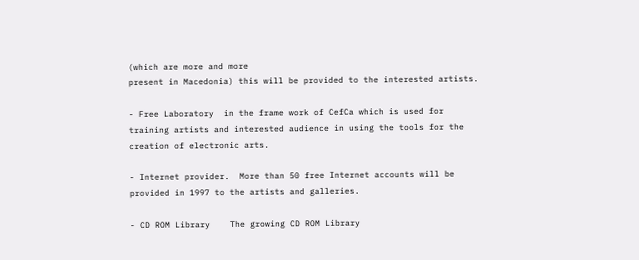(which are more and more
present in Macedonia) this will be provided to the interested artists.

- Free Laboratory  in the frame work of CefCa which is used for
training artists and interested audience in using the tools for the
creation of electronic arts.

- Internet provider.  More than 50 free Internet accounts will be
provided in 1997 to the artists and galleries.

- CD ROM Library    The growing CD ROM Library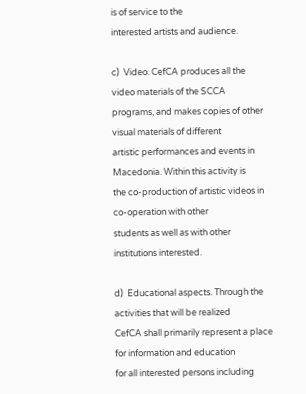is of service to the
interested artists and audience.

c)  Video. CefCA produces all the video materials of the SCCA
programs, and makes copies of other visual materials of different
artistic performances and events in Macedonia. Within this activity is
the co-production of artistic videos in co-operation with other
students as well as with other institutions interested.

d)  Educational aspects. Through the activities that will be realized
CefCA shall primarily represent a place for information and education
for all interested persons including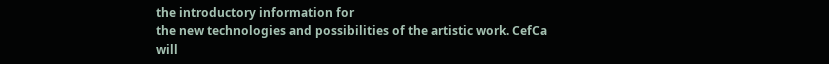the introductory information for
the new technologies and possibilities of the artistic work. CefCa
will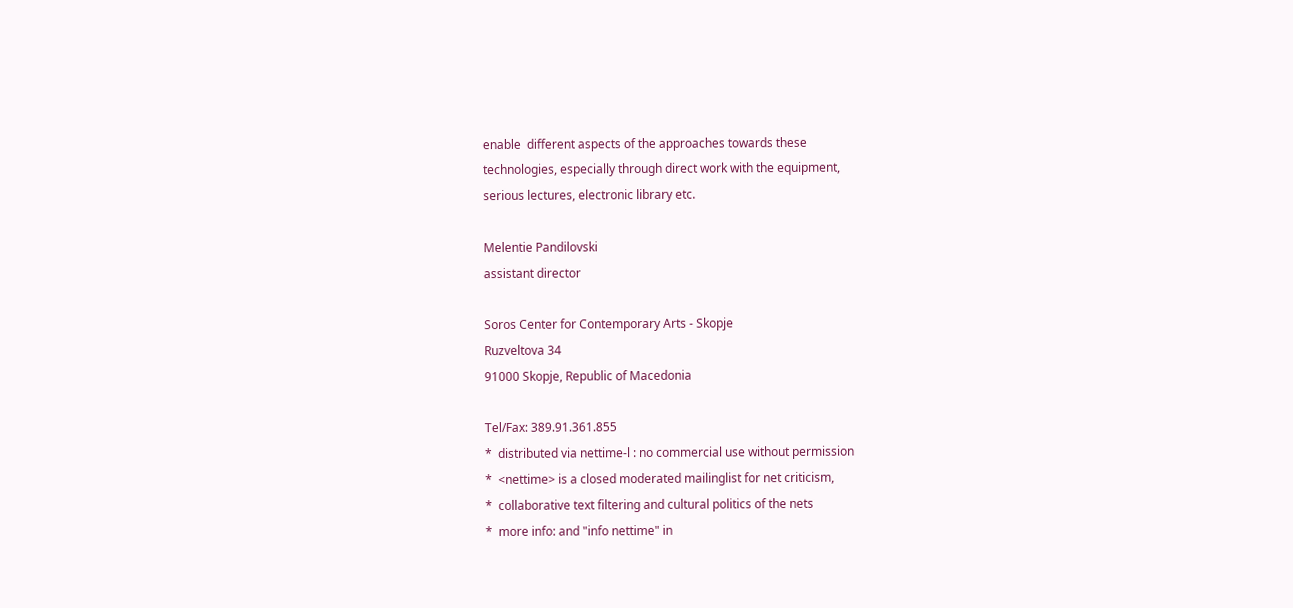enable  different aspects of the approaches towards these
technologies, especially through direct work with the equipment,
serious lectures, electronic library etc.

Melentie Pandilovski
assistant director

Soros Center for Contemporary Arts - Skopje
Ruzveltova 34
91000 Skopje, Republic of Macedonia

Tel/Fax: 389.91.361.855
*  distributed via nettime-l : no commercial use without permission
*  <nettime> is a closed moderated mailinglist for net criticism,
*  collaborative text filtering and cultural politics of the nets
*  more info: and "info nettime" in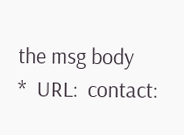the msg body
*  URL:  contact: